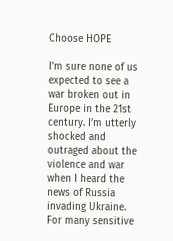Choose HOPE

I’m sure none of us expected to see a war broken out in Europe in the 21st century. I’m utterly shocked and outraged about the violence and war when I heard the news of Russia invading Ukraine. For many sensitive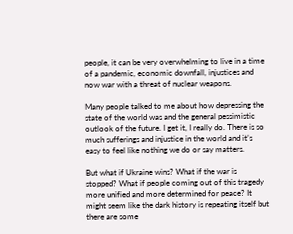people, it can be very overwhelming to live in a time of a pandemic, economic downfall, injustices and now war with a threat of nuclear weapons.

Many people talked to me about how depressing the state of the world was and the general pessimistic outlook of the future. I get it, I really do. There is so much sufferings and injustice in the world and it’s easy to feel like nothing we do or say matters.

But what if Ukraine wins? What if the war is stopped? What if people coming out of this tragedy more unified and more determined for peace? It might seem like the dark history is repeating itself but there are some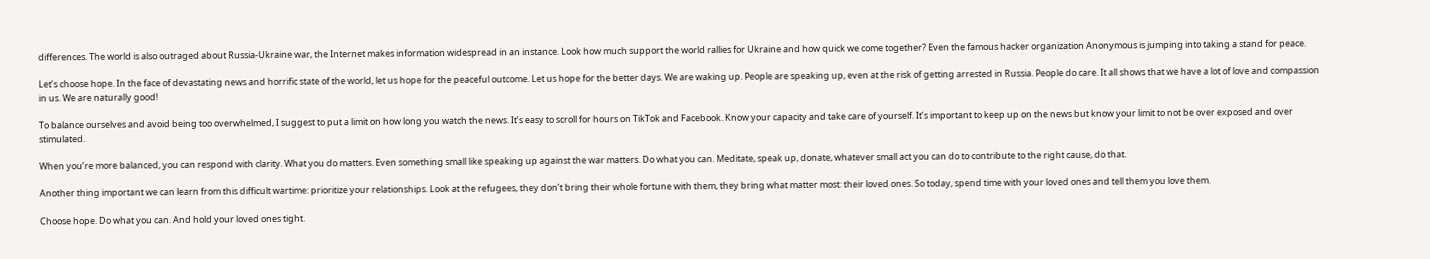differences. The world is also outraged about Russia-Ukraine war, the Internet makes information widespread in an instance. Look how much support the world rallies for Ukraine and how quick we come together? Even the famous hacker organization Anonymous is jumping into taking a stand for peace.

Let’s choose hope. In the face of devastating news and horrific state of the world, let us hope for the peaceful outcome. Let us hope for the better days. We are waking up. People are speaking up, even at the risk of getting arrested in Russia. People do care. It all shows that we have a lot of love and compassion in us. We are naturally good!

To balance ourselves and avoid being too overwhelmed, I suggest to put a limit on how long you watch the news. It’s easy to scroll for hours on TikTok and Facebook. Know your capacity and take care of yourself. It’s important to keep up on the news but know your limit to not be over exposed and over stimulated.

When you’re more balanced, you can respond with clarity. What you do matters. Even something small like speaking up against the war matters. Do what you can. Meditate, speak up, donate, whatever small act you can do to contribute to the right cause, do that.

Another thing important we can learn from this difficult wartime: prioritize your relationships. Look at the refugees, they don’t bring their whole fortune with them, they bring what matter most: their loved ones. So today, spend time with your loved ones and tell them you love them.

Choose hope. Do what you can. And hold your loved ones tight.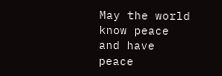May the world know peace and have peace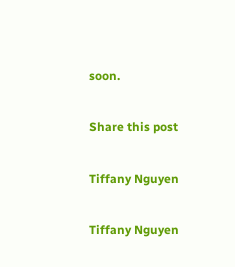soon.

Share this post

Tiffany Nguyen

Tiffany Nguyen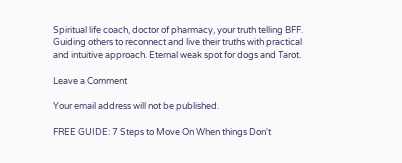Spiritual life coach, doctor of pharmacy, your truth telling BFF. Guiding others to reconnect and live their truths with practical and intuitive approach. Eternal weak spot for dogs and Tarot.

Leave a Comment

Your email address will not be published.

FREE GUIDE: 7 Steps to Move On When things Don't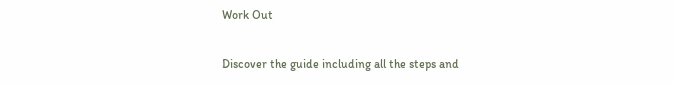Work Out

Discover the guide including all the steps and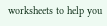worksheets to help you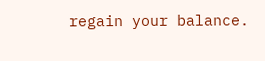regain your balance.